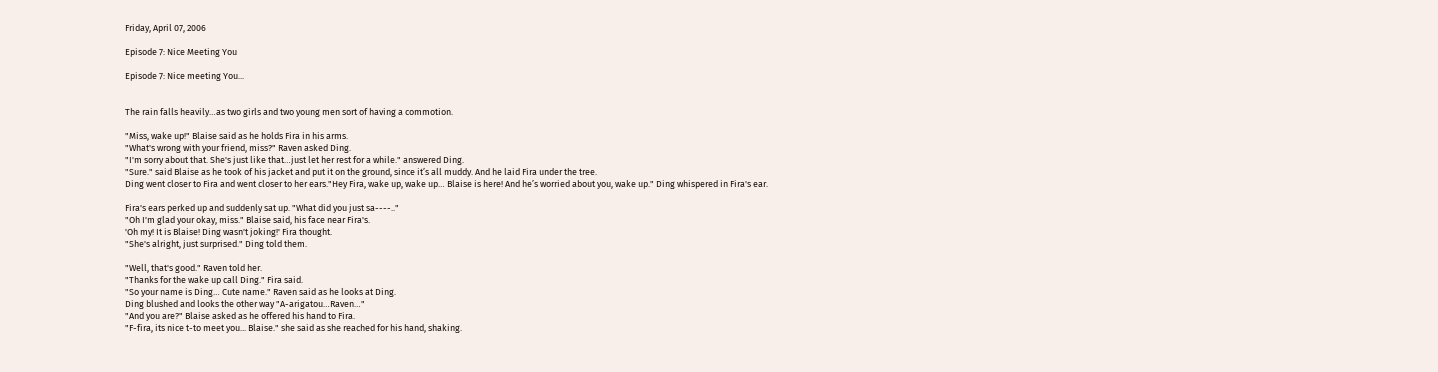Friday, April 07, 2006

Episode 7: Nice Meeting You

Episode 7: Nice meeting You...


The rain falls heavily…as two girls and two young men sort of having a commotion.

"Miss, wake up!" Blaise said as he holds Fira in his arms.
"What's wrong with your friend, miss?" Raven asked Ding.
"I'm sorry about that. She's just like that…just let her rest for a while." answered Ding.
"Sure." said Blaise as he took of his jacket and put it on the ground, since it’s all muddy. And he laid Fira under the tree.
Ding went closer to Fira and went closer to her ears."Hey Fira, wake up, wake up… Blaise is here! And he’s worried about you, wake up." Ding whispered in Fira's ear.

Fira's ears perked up and suddenly sat up. "What did you just sa----.."
"Oh I'm glad your okay, miss." Blaise said, his face near Fira's.
'Oh my! It is Blaise! Ding wasn't joking!' Fira thought.
"She's alright, just surprised." Ding told them.

"Well, that's good." Raven told her.
"Thanks for the wake up call Ding." Fira said.
"So your name is Ding… Cute name." Raven said as he looks at Ding.
Ding blushed and looks the other way "A-arigatou…Raven…"
"And you are?" Blaise asked as he offered his hand to Fira.
"F-fira, its nice t-to meet you... Blaise." she said as she reached for his hand, shaking.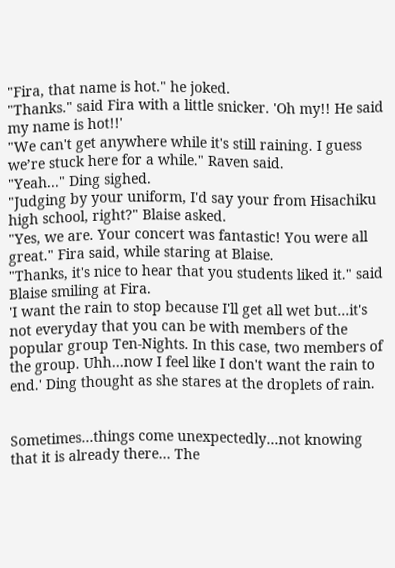"Fira, that name is hot." he joked.
"Thanks." said Fira with a little snicker. 'Oh my!! He said my name is hot!!'
"We can't get anywhere while it's still raining. I guess we’re stuck here for a while." Raven said.
"Yeah..." Ding sighed.
"Judging by your uniform, I'd say your from Hisachiku high school, right?" Blaise asked.
"Yes, we are. Your concert was fantastic! You were all great." Fira said, while staring at Blaise.
"Thanks, it's nice to hear that you students liked it." said Blaise smiling at Fira.
'I want the rain to stop because I'll get all wet but…it's not everyday that you can be with members of the popular group Ten-Nights. In this case, two members of the group. Uhh…now I feel like I don't want the rain to end.' Ding thought as she stares at the droplets of rain.


Sometimes…things come unexpectedly…not knowing that it is already there… The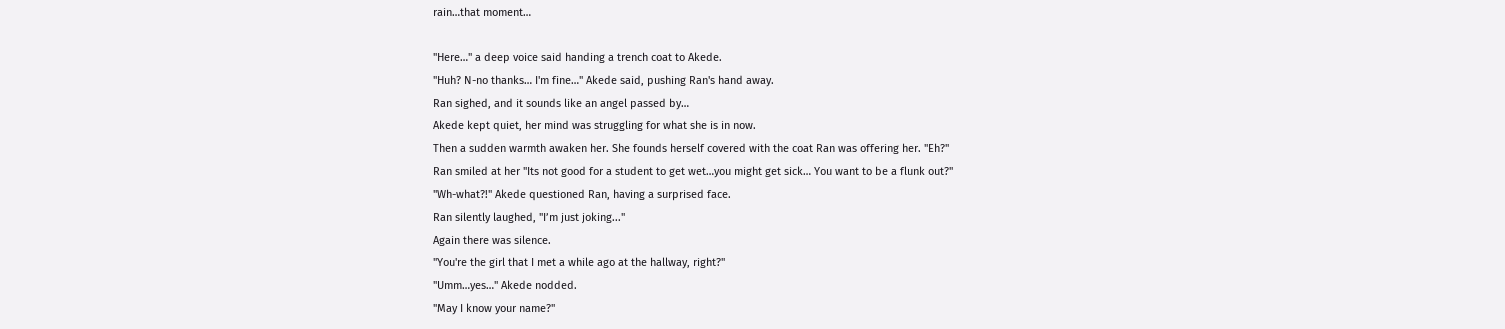rain…that moment…

"Here…" a deep voice said handing a trench coat to Akede.
"Huh? N-no thanks… I'm fine…" Akede said, pushing Ran's hand away.
Ran sighed, and it sounds like an angel passed by…
Akede kept quiet, her mind was struggling for what she is in now.
Then a sudden warmth awaken her. She founds herself covered with the coat Ran was offering her. "Eh?"
Ran smiled at her "Its not good for a student to get wet…you might get sick… You want to be a flunk out?"
"Wh-what?!" Akede questioned Ran, having a surprised face.
Ran silently laughed, "I’m just joking..."
Again there was silence.
"You're the girl that I met a while ago at the hallway, right?"
"Umm…yes…" Akede nodded.
"May I know your name?"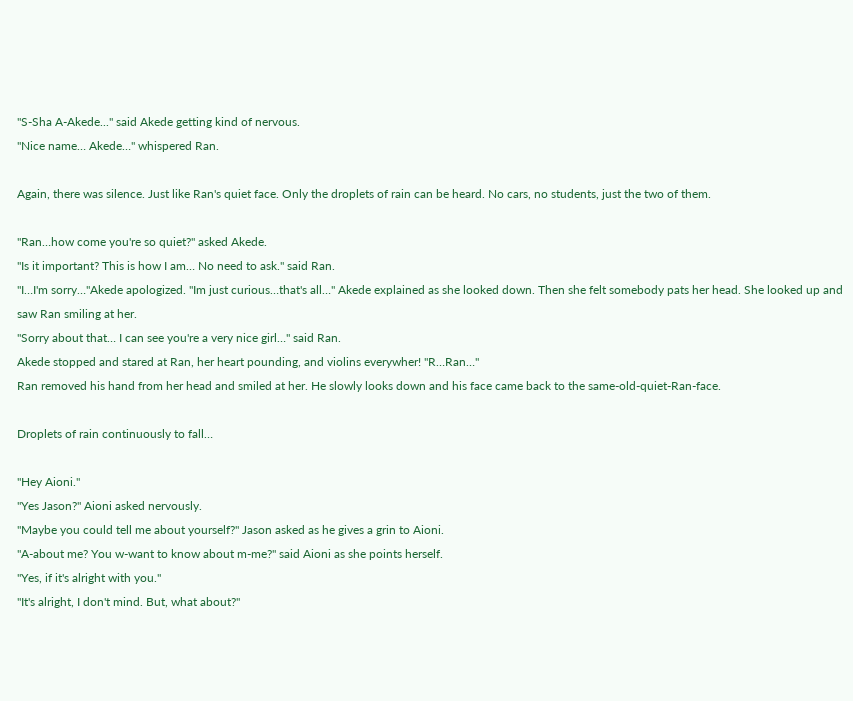"S-Sha A-Akede..." said Akede getting kind of nervous.
"Nice name… Akede…" whispered Ran.

Again, there was silence. Just like Ran's quiet face. Only the droplets of rain can be heard. No cars, no students, just the two of them.

"Ran…how come you're so quiet?" asked Akede.
"Is it important? This is how I am… No need to ask." said Ran.
"I…I'm sorry…"Akede apologized. "Im just curious…that's all…" Akede explained as she looked down. Then she felt somebody pats her head. She looked up and saw Ran smiling at her.
"Sorry about that… I can see you're a very nice girl…" said Ran.
Akede stopped and stared at Ran, her heart pounding, and violins everywher! "R…Ran…"
Ran removed his hand from her head and smiled at her. He slowly looks down and his face came back to the same-old-quiet-Ran-face.

Droplets of rain continuously to fall…

"Hey Aioni."
"Yes Jason?" Aioni asked nervously.
"Maybe you could tell me about yourself?" Jason asked as he gives a grin to Aioni.
"A-about me? You w-want to know about m-me?" said Aioni as she points herself.
"Yes, if it's alright with you."
"It's alright, I don't mind. But, what about?"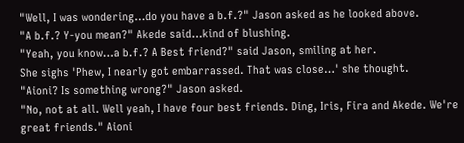"Well, I was wondering…do you have a b.f.?" Jason asked as he looked above.
"A b.f.? Y-you mean?" Akede said…kind of blushing.
"Yeah, you know…a b.f.? A Best friend?" said Jason, smiling at her.
She sighs 'Phew, I nearly got embarrassed. That was close…' she thought.
"Aioni? Is something wrong?" Jason asked.
"No, not at all. Well yeah, I have four best friends. Ding, Iris, Fira and Akede. We're great friends." Aioni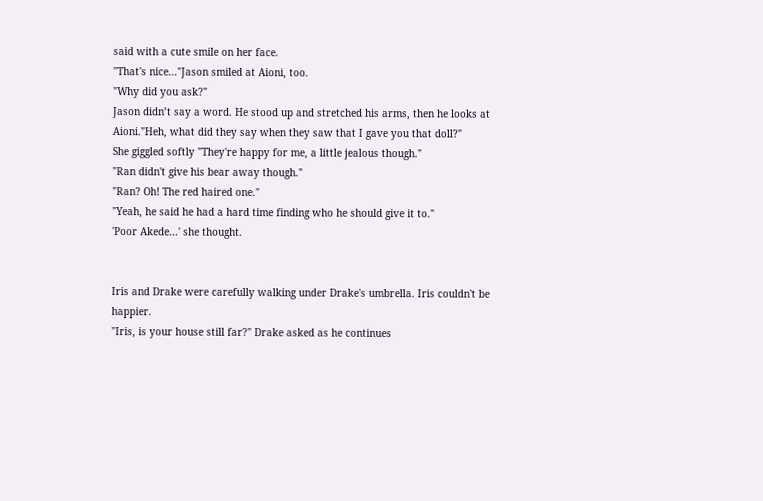said with a cute smile on her face.
"That's nice..."Jason smiled at Aioni, too.
"Why did you ask?"
Jason didn’t say a word. He stood up and stretched his arms, then he looks at Aioni."Heh, what did they say when they saw that I gave you that doll?"
She giggled softly "They're happy for me, a little jealous though."
"Ran didn't give his bear away though."
"Ran? Oh! The red haired one."
"Yeah, he said he had a hard time finding who he should give it to."
'Poor Akede...' she thought.


Iris and Drake were carefully walking under Drake's umbrella. Iris couldn't be happier.
"Iris, is your house still far?" Drake asked as he continues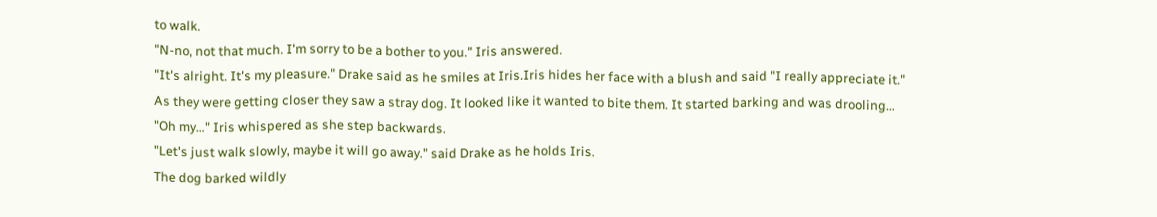to walk.
"N-no, not that much. I'm sorry to be a bother to you." Iris answered.
"It's alright. It's my pleasure." Drake said as he smiles at Iris.Iris hides her face with a blush and said "I really appreciate it."
As they were getting closer they saw a stray dog. It looked like it wanted to bite them. It started barking and was drooling…
"Oh my…" Iris whispered as she step backwards.
"Let's just walk slowly, maybe it will go away." said Drake as he holds Iris.
The dog barked wildly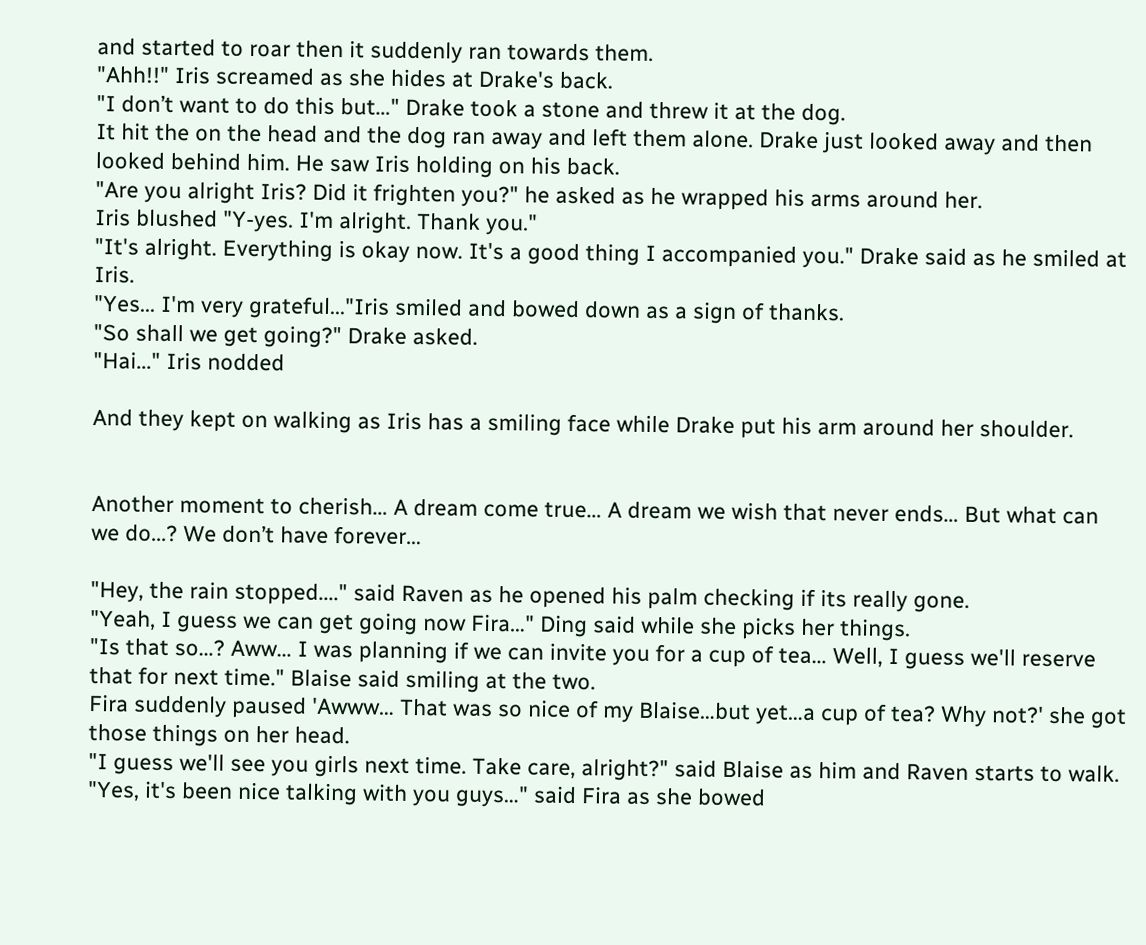and started to roar then it suddenly ran towards them.
"Ahh!!" Iris screamed as she hides at Drake's back.
"I don’t want to do this but…" Drake took a stone and threw it at the dog.
It hit the on the head and the dog ran away and left them alone. Drake just looked away and then looked behind him. He saw Iris holding on his back.
"Are you alright Iris? Did it frighten you?" he asked as he wrapped his arms around her.
Iris blushed "Y-yes. I'm alright. Thank you."
"It's alright. Everything is okay now. It's a good thing I accompanied you." Drake said as he smiled at Iris.
"Yes... I'm very grateful..."Iris smiled and bowed down as a sign of thanks.
"So shall we get going?" Drake asked.
"Hai..." Iris nodded

And they kept on walking as Iris has a smiling face while Drake put his arm around her shoulder.


Another moment to cherish… A dream come true… A dream we wish that never ends… But what can we do...? We don’t have forever…

"Hey, the rain stopped...." said Raven as he opened his palm checking if its really gone.
"Yeah, I guess we can get going now Fira…" Ding said while she picks her things.
"Is that so…? Aww… I was planning if we can invite you for a cup of tea… Well, I guess we'll reserve that for next time." Blaise said smiling at the two.
Fira suddenly paused 'Awww… That was so nice of my Blaise…but yet…a cup of tea? Why not?' she got those things on her head.
"I guess we'll see you girls next time. Take care, alright?" said Blaise as him and Raven starts to walk.
"Yes, it's been nice talking with you guys…" said Fira as she bowed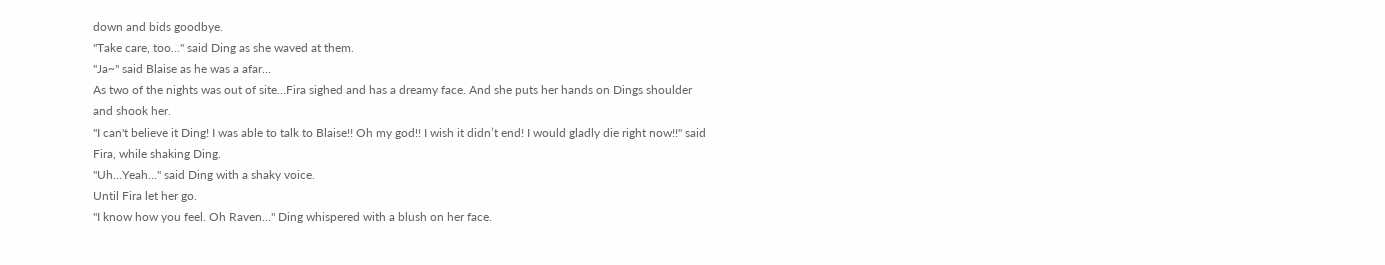down and bids goodbye.
"Take care, too…" said Ding as she waved at them.
"Ja~" said Blaise as he was a afar…
As two of the nights was out of site…Fira sighed and has a dreamy face. And she puts her hands on Dings shoulder and shook her.
"I can't believe it Ding! I was able to talk to Blaise!! Oh my god!! I wish it didn’t end! I would gladly die right now!!" said Fira, while shaking Ding.
"Uh…Yeah…" said Ding with a shaky voice.
Until Fira let her go.
"I know how you feel. Oh Raven…" Ding whispered with a blush on her face.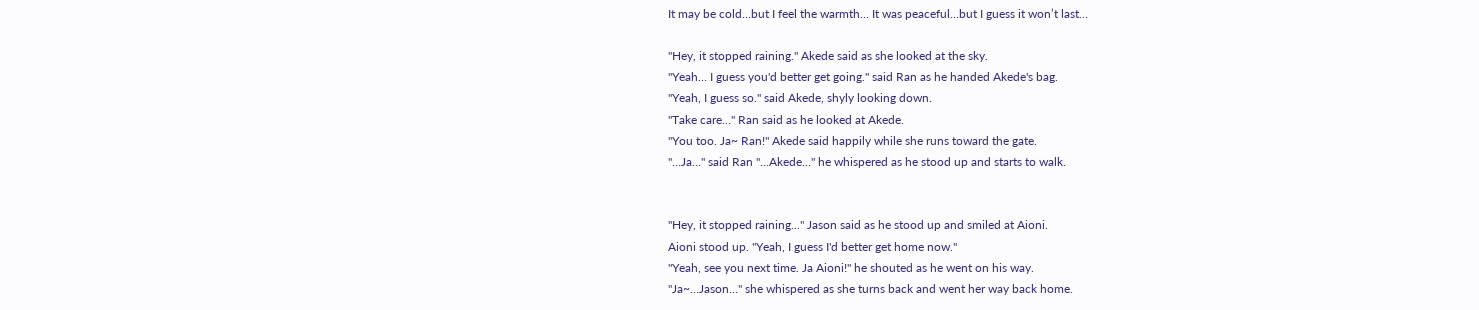It may be cold…but I feel the warmth… It was peaceful…but I guess it won’t last…

"Hey, it stopped raining." Akede said as she looked at the sky.
"Yeah… I guess you'd better get going." said Ran as he handed Akede's bag.
"Yeah, I guess so." said Akede, shyly looking down.
"Take care…" Ran said as he looked at Akede.
"You too. Ja~ Ran!" Akede said happily while she runs toward the gate.
"…Ja…" said Ran "…Akede…" he whispered as he stood up and starts to walk.


"Hey, it stopped raining..." Jason said as he stood up and smiled at Aioni.
Aioni stood up. "Yeah, I guess I'd better get home now."
"Yeah, see you next time. Ja Aioni!" he shouted as he went on his way.
"Ja~…Jason…" she whispered as she turns back and went her way back home.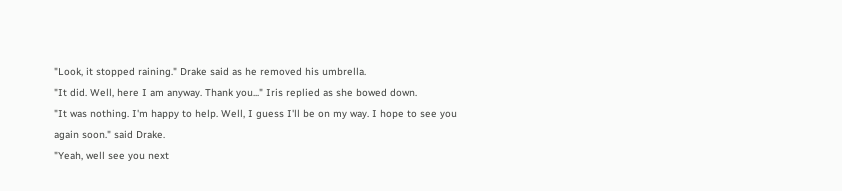"Look, it stopped raining." Drake said as he removed his umbrella.
"It did. Well, here I am anyway. Thank you..." Iris replied as she bowed down.
"It was nothing. I'm happy to help. Well, I guess I'll be on my way. I hope to see you again soon." said Drake.
"Yeah, well see you next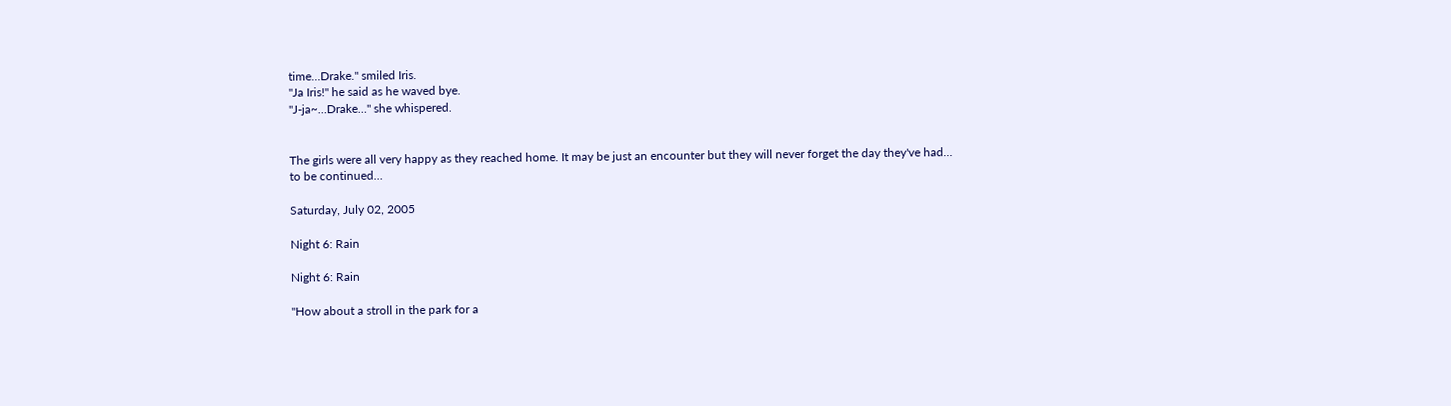time…Drake." smiled Iris.
"Ja Iris!" he said as he waved bye.
"J-ja~…Drake…" she whispered.


The girls were all very happy as they reached home. It may be just an encounter but they will never forget the day they've had…
to be continued…

Saturday, July 02, 2005

Night 6: Rain

Night 6: Rain

"How about a stroll in the park for a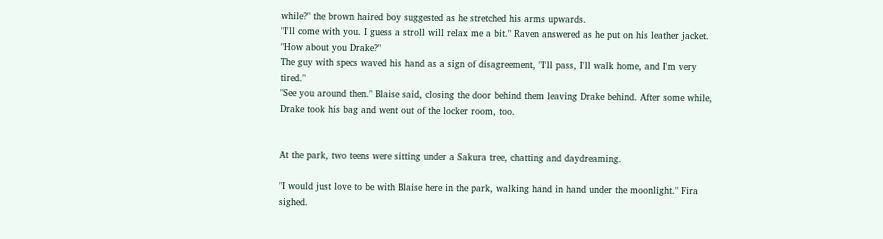while?" the brown haired boy suggested as he stretched his arms upwards.
"I'll come with you. I guess a stroll will relax me a bit." Raven answered as he put on his leather jacket. "How about you Drake?"
The guy with specs waved his hand as a sign of disagreement, "I'll pass, I'll walk home, and I'm very tired."
"See you around then." Blaise said, closing the door behind them leaving Drake behind. After some while, Drake took his bag and went out of the locker room, too.


At the park, two teens were sitting under a Sakura tree, chatting and daydreaming.

"I would just love to be with Blaise here in the park, walking hand in hand under the moonlight." Fira sighed.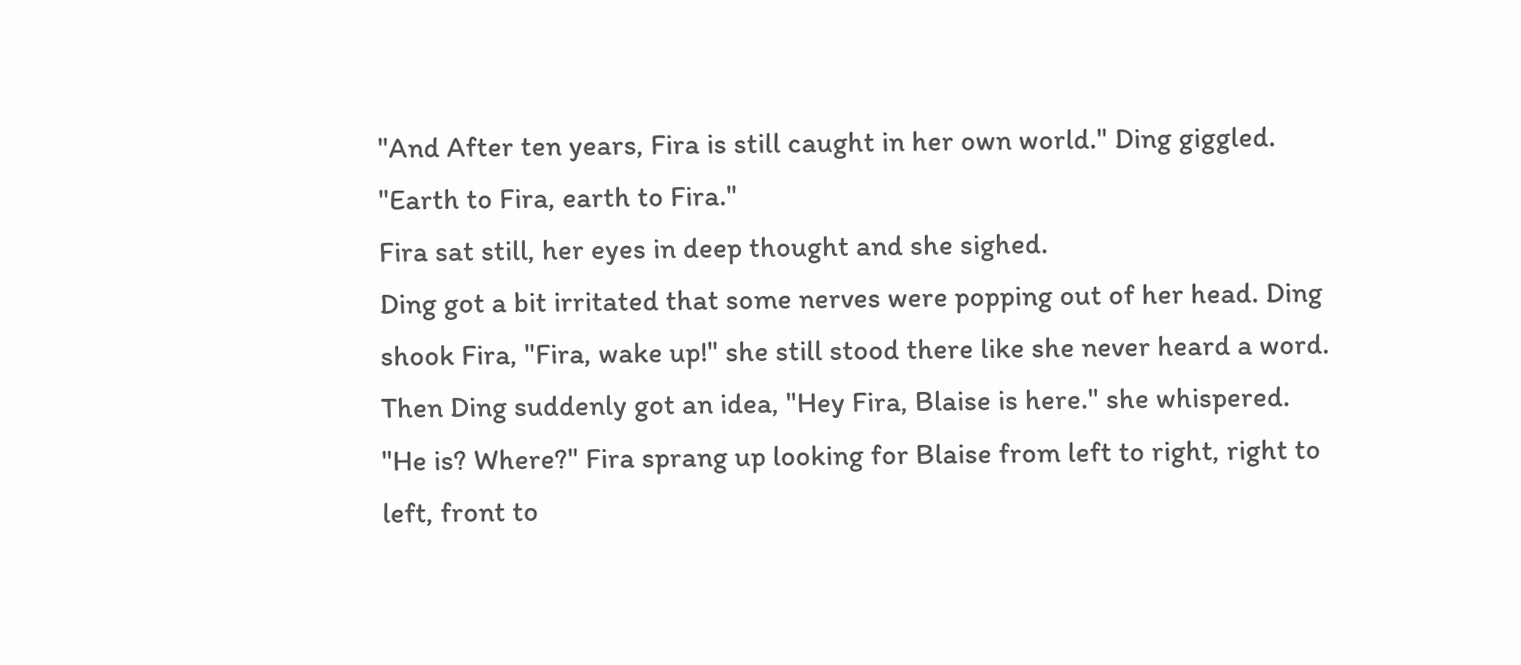"And After ten years, Fira is still caught in her own world." Ding giggled. "Earth to Fira, earth to Fira."
Fira sat still, her eyes in deep thought and she sighed.
Ding got a bit irritated that some nerves were popping out of her head. Ding shook Fira, "Fira, wake up!" she still stood there like she never heard a word. Then Ding suddenly got an idea, "Hey Fira, Blaise is here." she whispered.
"He is? Where?" Fira sprang up looking for Blaise from left to right, right to left, front to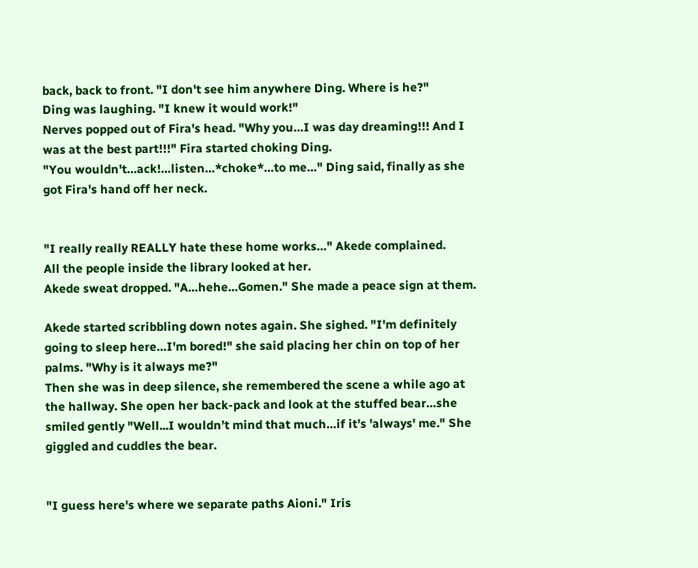back, back to front. "I don't see him anywhere Ding. Where is he?"
Ding was laughing. "I knew it would work!"
Nerves popped out of Fira's head. "Why you…I was day dreaming!!! And I was at the best part!!!" Fira started choking Ding.
"You wouldn't…ack!…listen…*choke*…to me…" Ding said, finally as she got Fira's hand off her neck.


"I really really REALLY hate these home works…" Akede complained.
All the people inside the library looked at her.
Akede sweat dropped. "A…hehe…Gomen." She made a peace sign at them.

Akede started scribbling down notes again. She sighed. "I'm definitely going to sleep here…I'm bored!" she said placing her chin on top of her palms. "Why is it always me?"
Then she was in deep silence, she remembered the scene a while ago at the hallway. She open her back-pack and look at the stuffed bear…she smiled gently "Well...I wouldn’t mind that much…if it's 'always' me." She giggled and cuddles the bear.


"I guess here's where we separate paths Aioni." Iris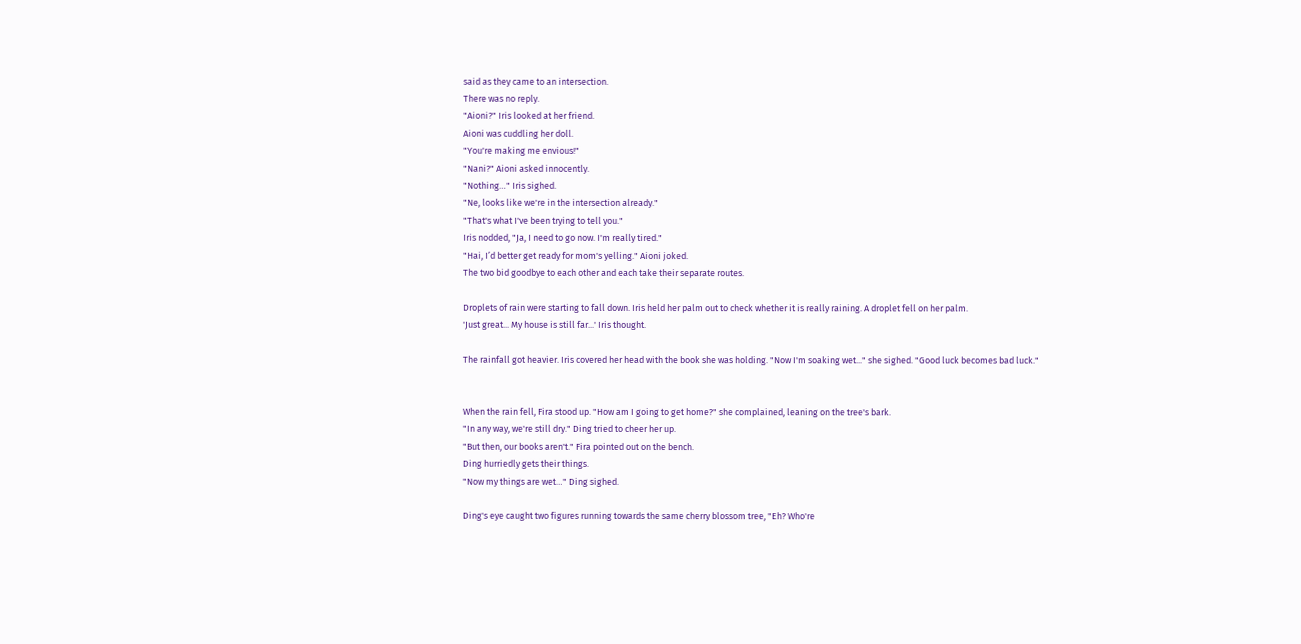said as they came to an intersection.
There was no reply.
"Aioni?" Iris looked at her friend.
Aioni was cuddling her doll.
"You're making me envious!"
"Nani?" Aioni asked innocently.
"Nothing…" Iris sighed.
"Ne, looks like we're in the intersection already."
"That's what I've been trying to tell you."
Iris nodded, "Ja, I need to go now. I'm really tired."
"Hai, I’d better get ready for mom's yelling." Aioni joked.
The two bid goodbye to each other and each take their separate routes.

Droplets of rain were starting to fall down. Iris held her palm out to check whether it is really raining. A droplet fell on her palm.
'Just great... My house is still far...' Iris thought.

The rainfall got heavier. Iris covered her head with the book she was holding. "Now I'm soaking wet..." she sighed. "Good luck becomes bad luck."


When the rain fell, Fira stood up. "How am I going to get home?" she complained, leaning on the tree's bark.
"In any way, we're still dry." Ding tried to cheer her up.
"But then, our books aren't." Fira pointed out on the bench.
Ding hurriedly gets their things.
"Now my things are wet…" Ding sighed.

Ding's eye caught two figures running towards the same cherry blossom tree, "Eh? Who're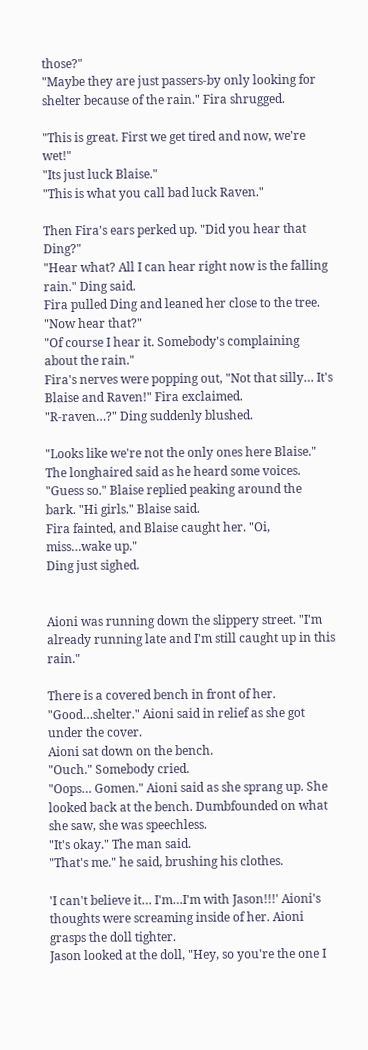those?"
"Maybe they are just passers-by only looking for shelter because of the rain." Fira shrugged.

"This is great. First we get tired and now, we're wet!"
"Its just luck Blaise."
"This is what you call bad luck Raven."

Then Fira's ears perked up. "Did you hear that Ding?"
"Hear what? All I can hear right now is the falling rain." Ding said.
Fira pulled Ding and leaned her close to the tree. "Now hear that?"
"Of course I hear it. Somebody's complaining about the rain."
Fira's nerves were popping out, "Not that silly… It's Blaise and Raven!" Fira exclaimed.
"R-raven…?" Ding suddenly blushed.

"Looks like we're not the only ones here Blaise." The longhaired said as he heard some voices.
"Guess so." Blaise replied peaking around the bark. "Hi girls." Blaise said.
Fira fainted, and Blaise caught her. "Oi, miss…wake up."
Ding just sighed.


Aioni was running down the slippery street. "I'm already running late and I'm still caught up in this rain."

There is a covered bench in front of her.
"Good…shelter." Aioni said in relief as she got under the cover.
Aioni sat down on the bench.
"Ouch." Somebody cried.
"Oops… Gomen." Aioni said as she sprang up. She looked back at the bench. Dumbfounded on what she saw, she was speechless.
"It's okay." The man said.
"That's me." he said, brushing his clothes.

'I can't believe it… I'm…I'm with Jason!!!' Aioni's thoughts were screaming inside of her. Aioni grasps the doll tighter.
Jason looked at the doll, "Hey, so you're the one I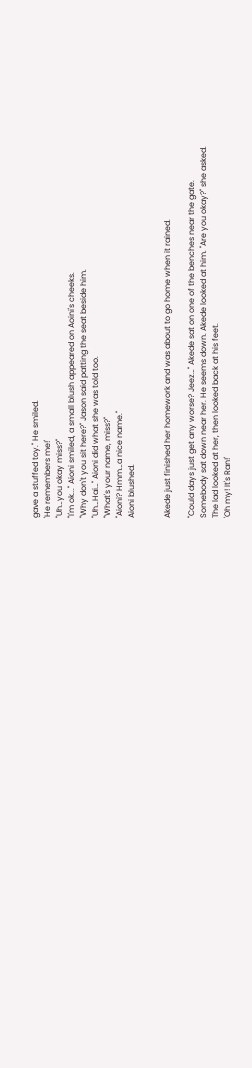gave a stuffed toy." He smiled.
'He remembers me!'
"Uh…you okay miss?"
"I'm ok..." Aioni smiled, a small blush appeared on Aoini's cheeks.
"Why don't you sit here?" Jason said patting the seat beside him.
"Uh…Hai…" Aioni did what she was told too.
"What's your name, miss?"
"Aioni? Hmm…a nice name."
Aioni blushed.


Akede just finished her homework and was about to go home when it rained.

"Could days just get any worse? Jeez…" Akede sat on one of the benches near the gate.
Somebody sat down near her. He seems down. Akede looked at him. "Are you okay?" she asked.
The lad looked at her, then looked back at his feet.
'Oh my! It's Ran!'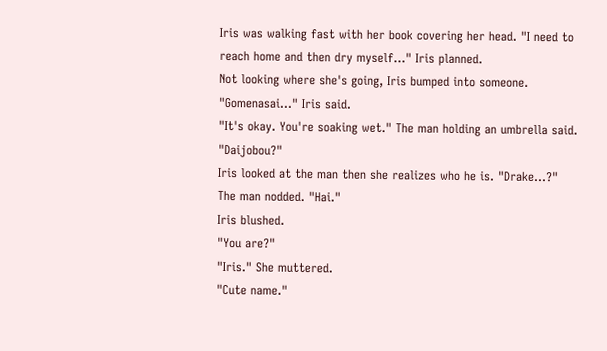Iris was walking fast with her book covering her head. "I need to reach home and then dry myself..." Iris planned.
Not looking where she's going, Iris bumped into someone.
"Gomenasai…" Iris said.
"It's okay. You're soaking wet." The man holding an umbrella said. "Daijobou?"
Iris looked at the man then she realizes who he is. "Drake...?"
The man nodded. "Hai."
Iris blushed.
"You are?"
"Iris." She muttered.
"Cute name."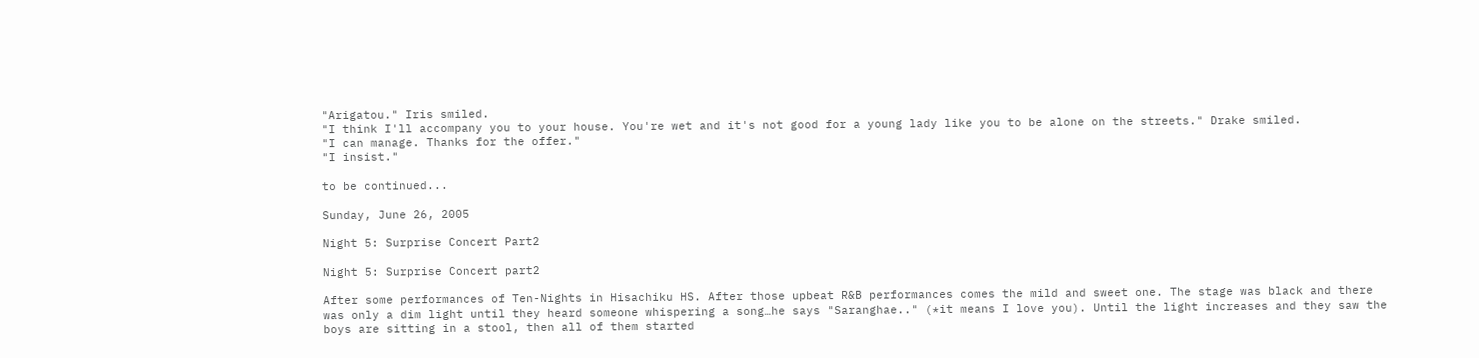"Arigatou." Iris smiled.
"I think I'll accompany you to your house. You're wet and it's not good for a young lady like you to be alone on the streets." Drake smiled.
"I can manage. Thanks for the offer."
"I insist."

to be continued...

Sunday, June 26, 2005

Night 5: Surprise Concert Part2

Night 5: Surprise Concert part2

After some performances of Ten-Nights in Hisachiku HS. After those upbeat R&B performances comes the mild and sweet one. The stage was black and there was only a dim light until they heard someone whispering a song…he says "Saranghae.." (*it means I love you). Until the light increases and they saw the boys are sitting in a stool, then all of them started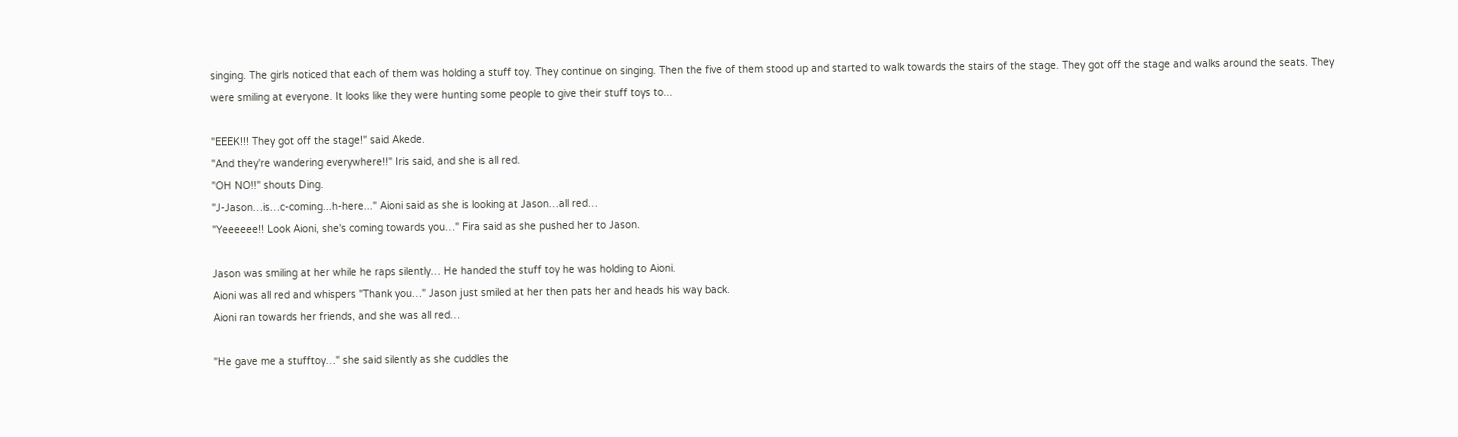singing. The girls noticed that each of them was holding a stuff toy. They continue on singing. Then the five of them stood up and started to walk towards the stairs of the stage. They got off the stage and walks around the seats. They were smiling at everyone. It looks like they were hunting some people to give their stuff toys to...

"EEEK!!! They got off the stage!" said Akede.
"And they're wandering everywhere!!" Iris said, and she is all red.
"OH NO!!" shouts Ding.
"J-Jason…is…c-coming...h-here..." Aioni said as she is looking at Jason…all red…
"Yeeeeee!! Look Aioni, she's coming towards you…" Fira said as she pushed her to Jason.

Jason was smiling at her while he raps silently… He handed the stuff toy he was holding to Aioni.
Aioni was all red and whispers "Thank you…" Jason just smiled at her then pats her and heads his way back.
Aioni ran towards her friends, and she was all red…

"He gave me a stufftoy…" she said silently as she cuddles the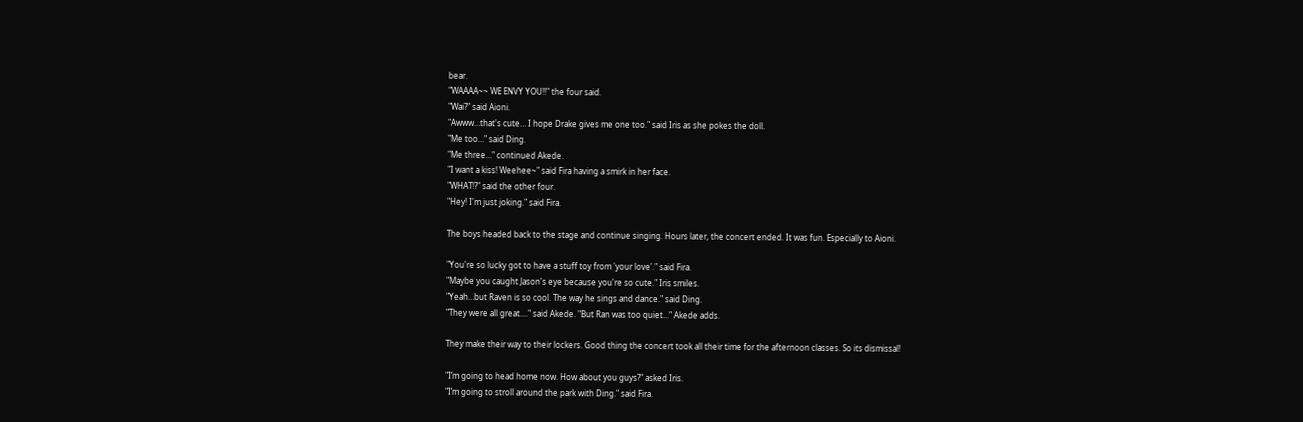bear.
"WAAAA~~ WE ENVY YOU!!" the four said.
"Wai?" said Aioni.
"Awww…that's cute… I hope Drake gives me one too." said Iris as she pokes the doll.
"Me too…" said Ding.
"Me three…" continued Akede.
"I want a kiss! Weehee~" said Fira having a smirk in her face.
"WHAT!?" said the other four.
"Hey! I'm just joking." said Fira.

The boys headed back to the stage and continue singing. Hours later, the concert ended. It was fun. Especially to Aioni.

"You're so lucky got to have a stuff toy from 'your love'." said Fira.
"Maybe you caught Jason's eye because you're so cute." Iris smiles.
"Yeah…but Raven is so cool. The way he sings and dance." said Ding.
"They were all great...." said Akede. "But Ran was too quiet..." Akede adds.

They make their way to their lockers. Good thing the concert took all their time for the afternoon classes. So its dismissal!

"I’m going to head home now. How about you guys?" asked Iris.
"I’m going to stroll around the park with Ding." said Fira.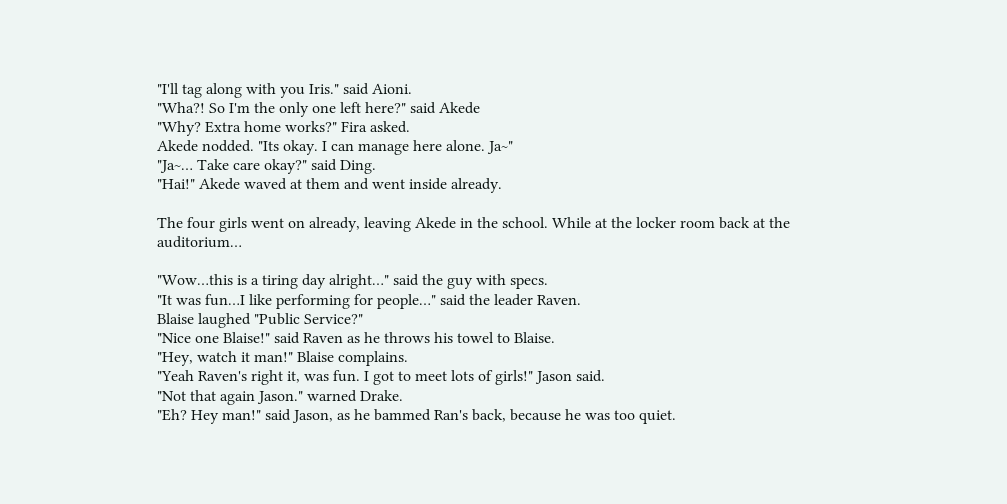"I'll tag along with you Iris." said Aioni.
"Wha?! So I'm the only one left here?" said Akede
"Why? Extra home works?" Fira asked.
Akede nodded. "Its okay. I can manage here alone. Ja~"
"Ja~… Take care okay?" said Ding.
"Hai!" Akede waved at them and went inside already.

The four girls went on already, leaving Akede in the school. While at the locker room back at the auditorium…

"Wow…this is a tiring day alright…" said the guy with specs.
"It was fun…I like performing for people…" said the leader Raven.
Blaise laughed "Public Service?"
"Nice one Blaise!" said Raven as he throws his towel to Blaise.
"Hey, watch it man!" Blaise complains.
"Yeah Raven's right it, was fun. I got to meet lots of girls!" Jason said.
"Not that again Jason." warned Drake.
"Eh? Hey man!" said Jason, as he bammed Ran's back, because he was too quiet.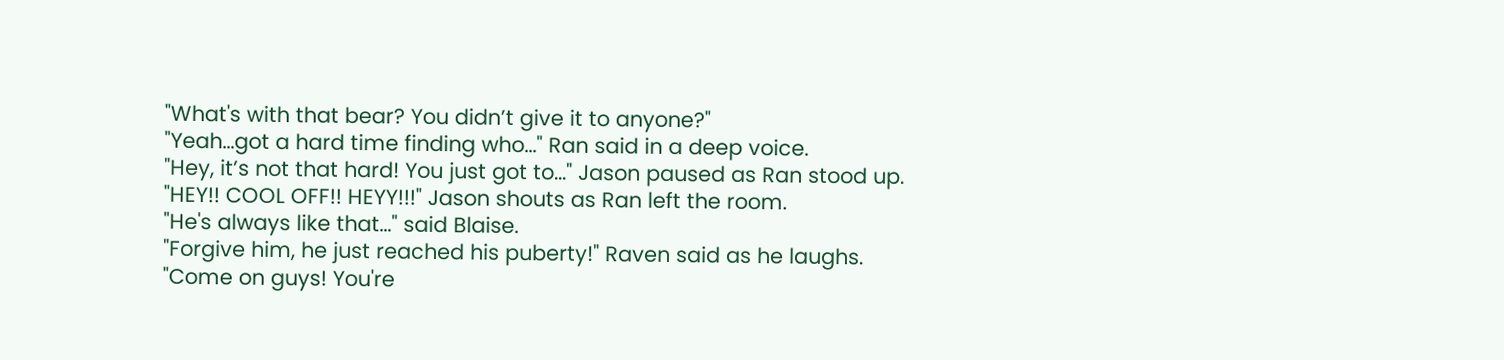"What's with that bear? You didn’t give it to anyone?"
"Yeah…got a hard time finding who..." Ran said in a deep voice.
"Hey, it’s not that hard! You just got to..." Jason paused as Ran stood up.
"HEY!! COOL OFF!! HEYY!!!" Jason shouts as Ran left the room.
"He's always like that…" said Blaise.
"Forgive him, he just reached his puberty!" Raven said as he laughs.
"Come on guys! You're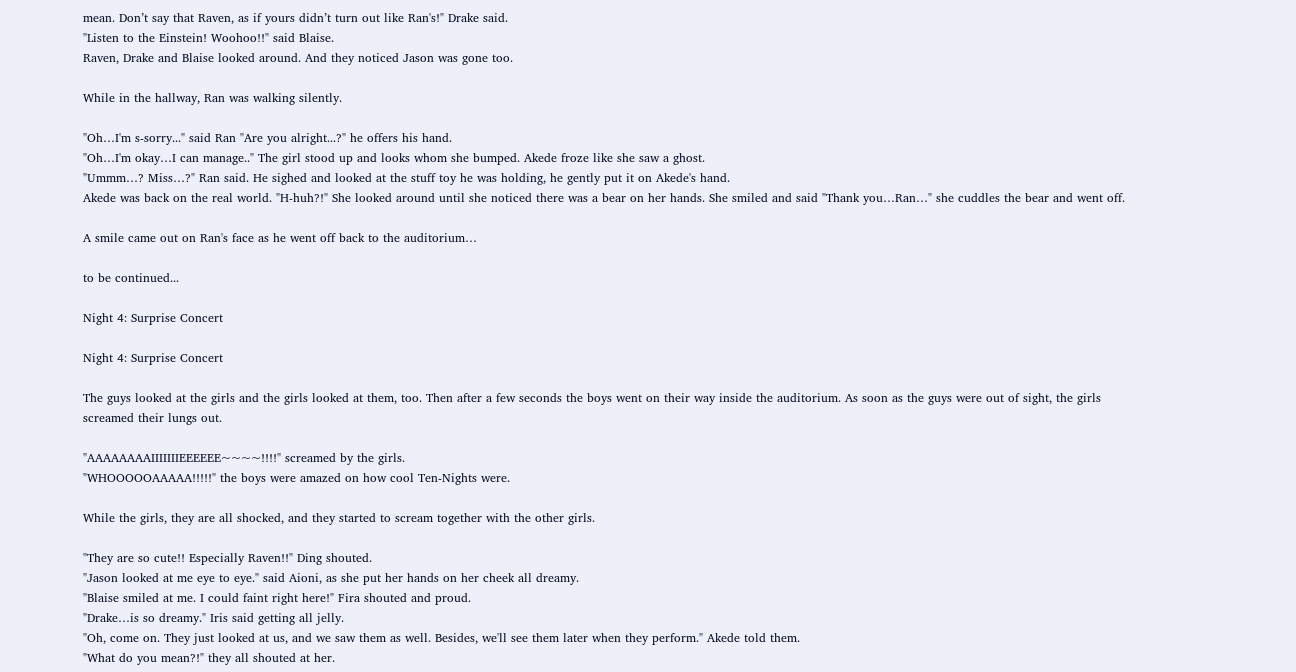mean. Don’t say that Raven, as if yours didn’t turn out like Ran's!" Drake said.
"Listen to the Einstein! Woohoo!!" said Blaise.
Raven, Drake and Blaise looked around. And they noticed Jason was gone too.

While in the hallway, Ran was walking silently.

"Oh…I'm s-sorry..." said Ran "Are you alright...?" he offers his hand.
"Oh…I'm okay…I can manage.." The girl stood up and looks whom she bumped. Akede froze like she saw a ghost.
"Ummm…? Miss…?" Ran said. He sighed and looked at the stuff toy he was holding, he gently put it on Akede's hand.
Akede was back on the real world. "H-huh?!" She looked around until she noticed there was a bear on her hands. She smiled and said "Thank you…Ran…" she cuddles the bear and went off.

A smile came out on Ran's face as he went off back to the auditorium…

to be continued...

Night 4: Surprise Concert

Night 4: Surprise Concert

The guys looked at the girls and the girls looked at them, too. Then after a few seconds the boys went on their way inside the auditorium. As soon as the guys were out of sight, the girls screamed their lungs out.

"AAAAAAAAIIIIIIIEEEEEE~~~~!!!!" screamed by the girls.
"WHOOOOOAAAAA!!!!!" the boys were amazed on how cool Ten-Nights were.

While the girls, they are all shocked, and they started to scream together with the other girls.

"They are so cute!! Especially Raven!!" Ding shouted.
"Jason looked at me eye to eye." said Aioni, as she put her hands on her cheek all dreamy.
"Blaise smiled at me. I could faint right here!" Fira shouted and proud.
"Drake…is so dreamy." Iris said getting all jelly.
"Oh, come on. They just looked at us, and we saw them as well. Besides, we'll see them later when they perform." Akede told them.
"What do you mean?!" they all shouted at her.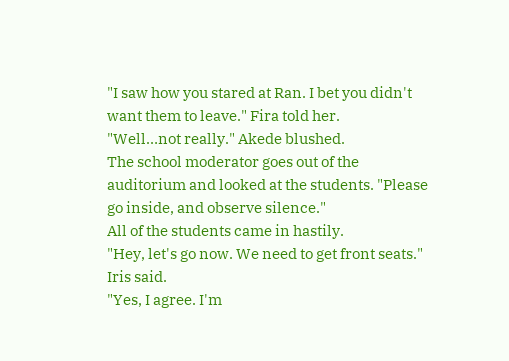"I saw how you stared at Ran. I bet you didn't want them to leave." Fira told her.
"Well…not really." Akede blushed.
The school moderator goes out of the auditorium and looked at the students. "Please go inside, and observe silence."
All of the students came in hastily.
"Hey, let's go now. We need to get front seats." Iris said.
"Yes, I agree. I'm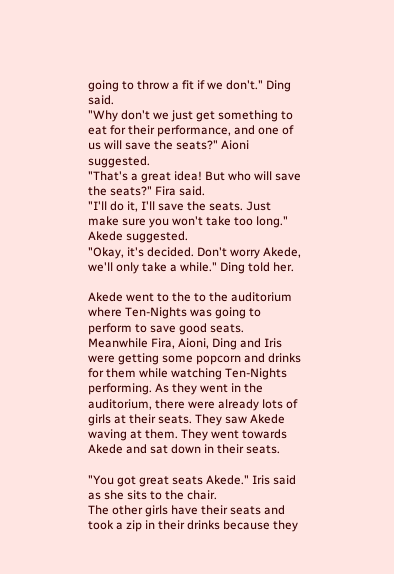going to throw a fit if we don't." Ding said.
"Why don't we just get something to eat for their performance, and one of us will save the seats?" Aioni suggested.
"That's a great idea! But who will save the seats?" Fira said.
"I'll do it, I'll save the seats. Just make sure you won't take too long." Akede suggested.
"Okay, it's decided. Don't worry Akede, we'll only take a while." Ding told her.

Akede went to the to the auditorium where Ten-Nights was going to perform to save good seats. Meanwhile Fira, Aioni, Ding and Iris were getting some popcorn and drinks for them while watching Ten-Nights performing. As they went in the auditorium, there were already lots of girls at their seats. They saw Akede waving at them. They went towards Akede and sat down in their seats.

"You got great seats Akede." Iris said as she sits to the chair.
The other girls have their seats and took a zip in their drinks because they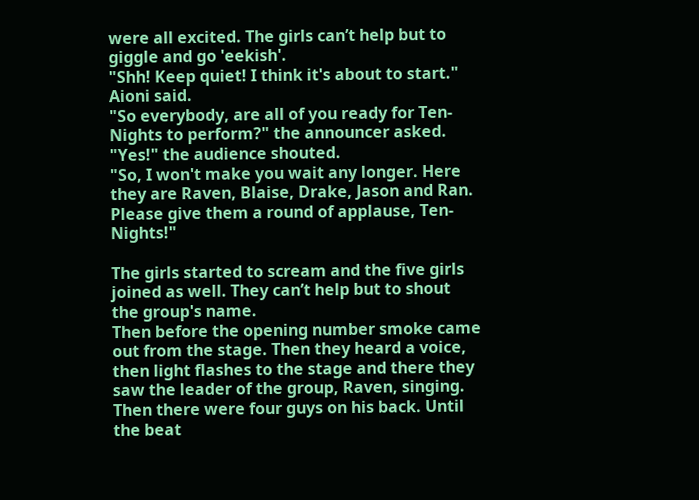were all excited. The girls can’t help but to giggle and go 'eekish'.
"Shh! Keep quiet! I think it's about to start." Aioni said.
"So everybody, are all of you ready for Ten-Nights to perform?" the announcer asked.
"Yes!" the audience shouted.
"So, I won't make you wait any longer. Here they are Raven, Blaise, Drake, Jason and Ran. Please give them a round of applause, Ten-Nights!"

The girls started to scream and the five girls joined as well. They can’t help but to shout the group's name.
Then before the opening number smoke came out from the stage. Then they heard a voice, then light flashes to the stage and there they saw the leader of the group, Raven, singing. Then there were four guys on his back. Until the beat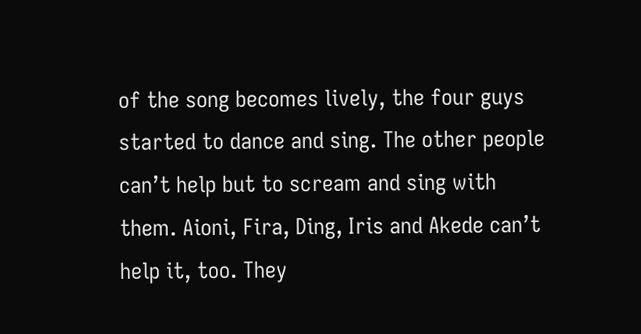of the song becomes lively, the four guys started to dance and sing. The other people can’t help but to scream and sing with them. Aioni, Fira, Ding, Iris and Akede can’t help it, too. They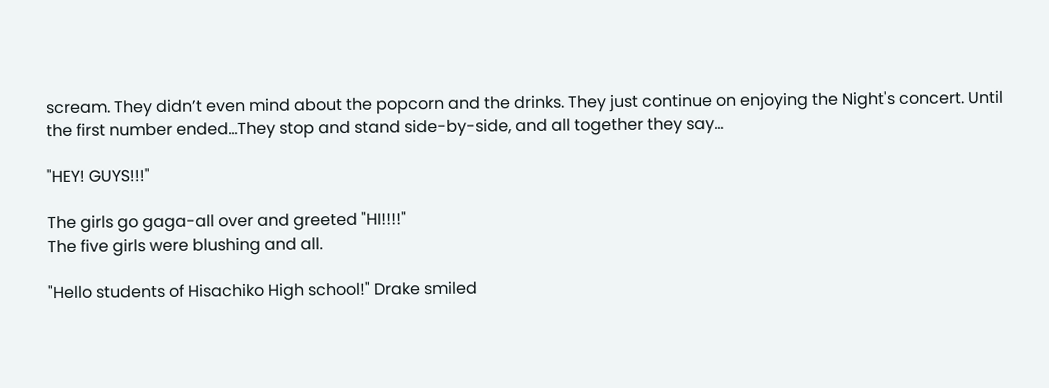scream. They didn’t even mind about the popcorn and the drinks. They just continue on enjoying the Night's concert. Until the first number ended…They stop and stand side-by-side, and all together they say…

"HEY! GUYS!!!"

The girls go gaga-all over and greeted "HI!!!!"
The five girls were blushing and all.

"Hello students of Hisachiko High school!" Drake smiled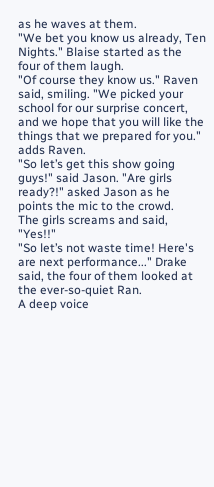as he waves at them.
"We bet you know us already, Ten Nights." Blaise started as the four of them laugh.
"Of course they know us." Raven said, smiling. "We picked your school for our surprise concert, and we hope that you will like the things that we prepared for you." adds Raven.
"So let’s get this show going guys!" said Jason. "Are girls ready?!" asked Jason as he points the mic to the crowd.
The girls screams and said, "Yes!!"
"So let’s not waste time! Here's are next performance..." Drake said, the four of them looked at the ever-so-quiet Ran.
A deep voice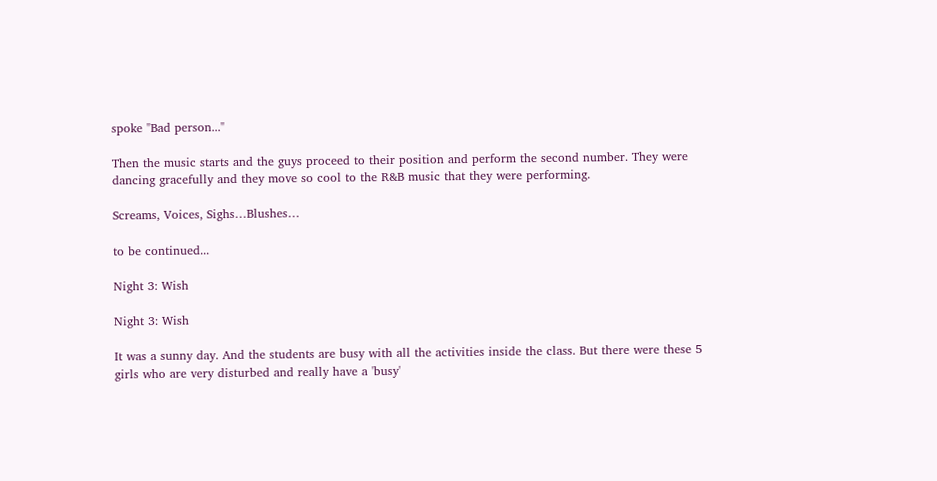spoke "Bad person..."

Then the music starts and the guys proceed to their position and perform the second number. They were dancing gracefully and they move so cool to the R&B music that they were performing.

Screams, Voices, Sighs…Blushes…

to be continued...

Night 3: Wish

Night 3: Wish

It was a sunny day. And the students are busy with all the activities inside the class. But there were these 5 girls who are very disturbed and really have a 'busy'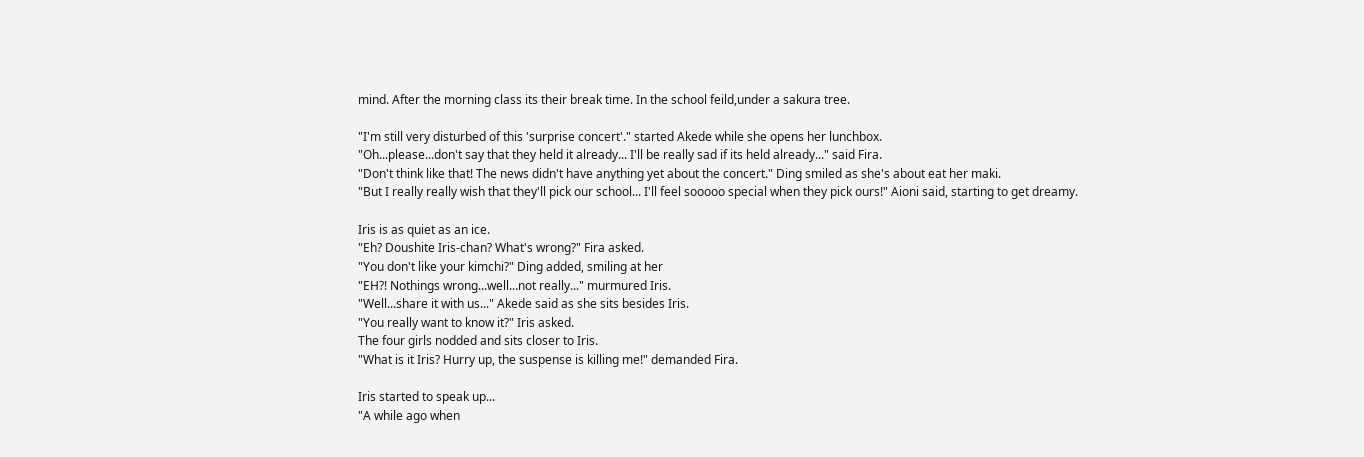mind. After the morning class its their break time. In the school feild,under a sakura tree.

"I'm still very disturbed of this 'surprise concert'." started Akede while she opens her lunchbox.
"Oh...please...don't say that they held it already... I'll be really sad if its held already..." said Fira.
"Don't think like that! The news didn't have anything yet about the concert." Ding smiled as she's about eat her maki.
"But I really really wish that they'll pick our school... I'll feel sooooo special when they pick ours!" Aioni said, starting to get dreamy.

Iris is as quiet as an ice.
"Eh? Doushite Iris-chan? What's wrong?" Fira asked.
"You don't like your kimchi?" Ding added, smiling at her
"EH?! Nothings wrong...well...not really..." murmured Iris.
"Well...share it with us..." Akede said as she sits besides Iris.
"You really want to know it?" Iris asked.
The four girls nodded and sits closer to Iris.
"What is it Iris? Hurry up, the suspense is killing me!" demanded Fira.

Iris started to speak up...
"A while ago when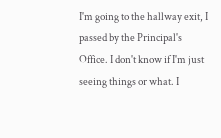I'm going to the hallway exit, I passed by the Principal's Office. I don't know if I'm just seeing things or what. I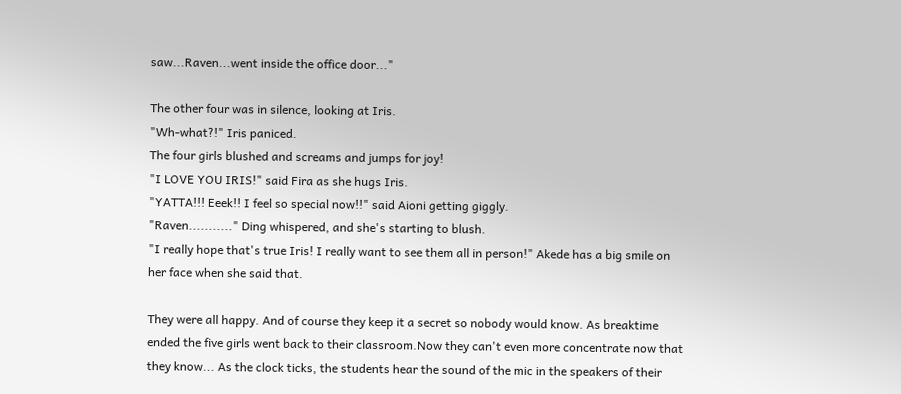saw...Raven...went inside the office door..."

The other four was in silence, looking at Iris.
"Wh-what?!" Iris paniced.
The four girls blushed and screams and jumps for joy!
"I LOVE YOU IRIS!" said Fira as she hugs Iris.
"YATTA!!! Eeek!! I feel so special now!!" said Aioni getting giggly.
"Raven..........." Ding whispered, and she's starting to blush.
"I really hope that's true Iris! I really want to see them all in person!" Akede has a big smile on her face when she said that.

They were all happy. And of course they keep it a secret so nobody would know. As breaktime ended the five girls went back to their classroom.Now they can't even more concentrate now that they know... As the clock ticks, the students hear the sound of the mic in the speakers of their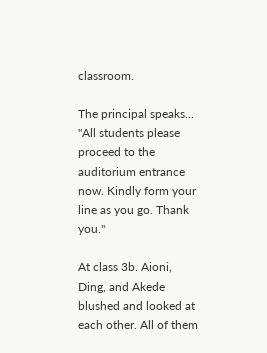classroom.

The principal speaks... "All students please proceed to the auditorium entrance now. Kindly form your line as you go. Thank you."

At class 3b. Aioni, Ding, and Akede blushed and looked at each other. All of them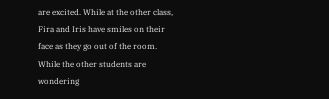are excited. While at the other class, Fira and Iris have smiles on their face as they go out of the room. While the other students are wondering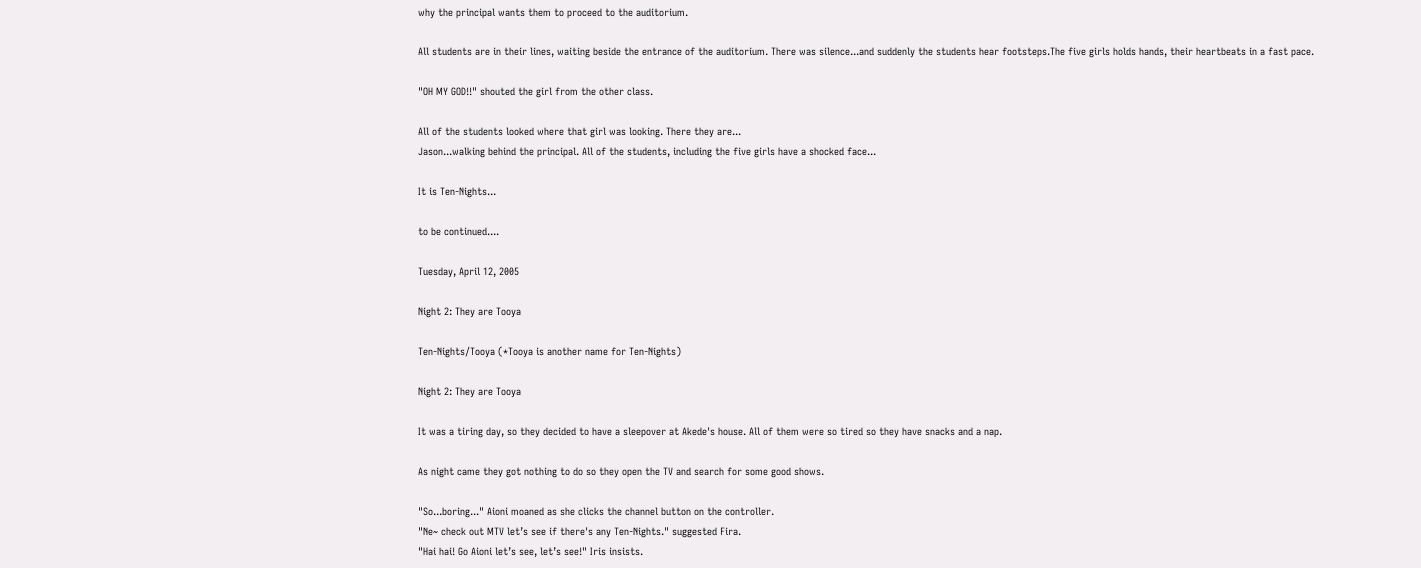why the principal wants them to proceed to the auditorium.

All students are in their lines, waiting beside the entrance of the auditorium. There was silence...and suddenly the students hear footsteps.The five girls holds hands, their heartbeats in a fast pace.

"OH MY GOD!!" shouted the girl from the other class.

All of the students looked where that girl was looking. There they are...
Jason...walking behind the principal. All of the students, including the five girls have a shocked face...

It is Ten-Nights...

to be continued....

Tuesday, April 12, 2005

Night 2: They are Tooya

Ten-Nights/Tooya (*Tooya is another name for Ten-Nights)

Night 2: They are Tooya

It was a tiring day, so they decided to have a sleepover at Akede's house. All of them were so tired so they have snacks and a nap.

As night came they got nothing to do so they open the TV and search for some good shows.

"So...boring..." Aioni moaned as she clicks the channel button on the controller.
"Ne~ check out MTV let’s see if there's any Ten-Nights." suggested Fira.
"Hai hai! Go Aioni let’s see, let’s see!" Iris insists.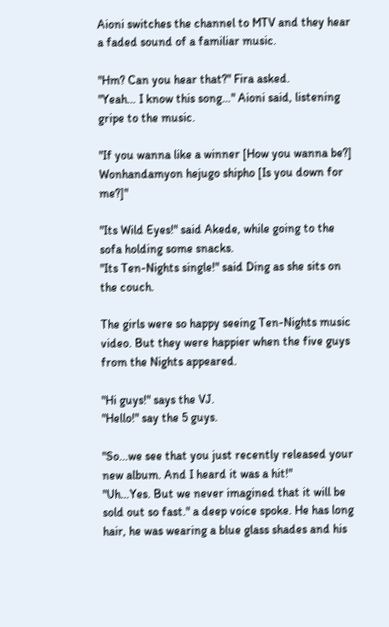Aioni switches the channel to MTV and they hear a faded sound of a familiar music.

"Hm? Can you hear that?" Fira asked.
"Yeah… I know this song…" Aioni said, listening gripe to the music.

"If you wanna like a winner [How you wanna be?]
Wonhandamyon hejugo shipho [Is you down for me?]"

"Its Wild Eyes!" said Akede, while going to the sofa holding some snacks.
"Its Ten-Nights single!" said Ding as she sits on the couch.

The girls were so happy seeing Ten-Nights music video. But they were happier when the five guys from the Nights appeared.

"Hi guys!" says the VJ.
"Hello!" say the 5 guys.

"So...we see that you just recently released your new album. And I heard it was a hit!"
"Uh…Yes. But we never imagined that it will be sold out so fast." a deep voice spoke. He has long hair, he was wearing a blue glass shades and his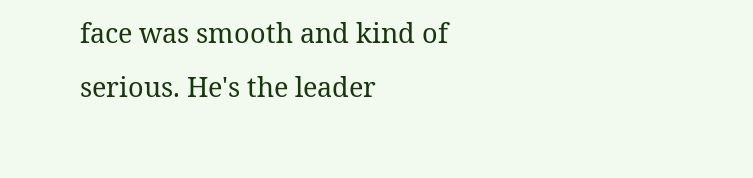face was smooth and kind of serious. He's the leader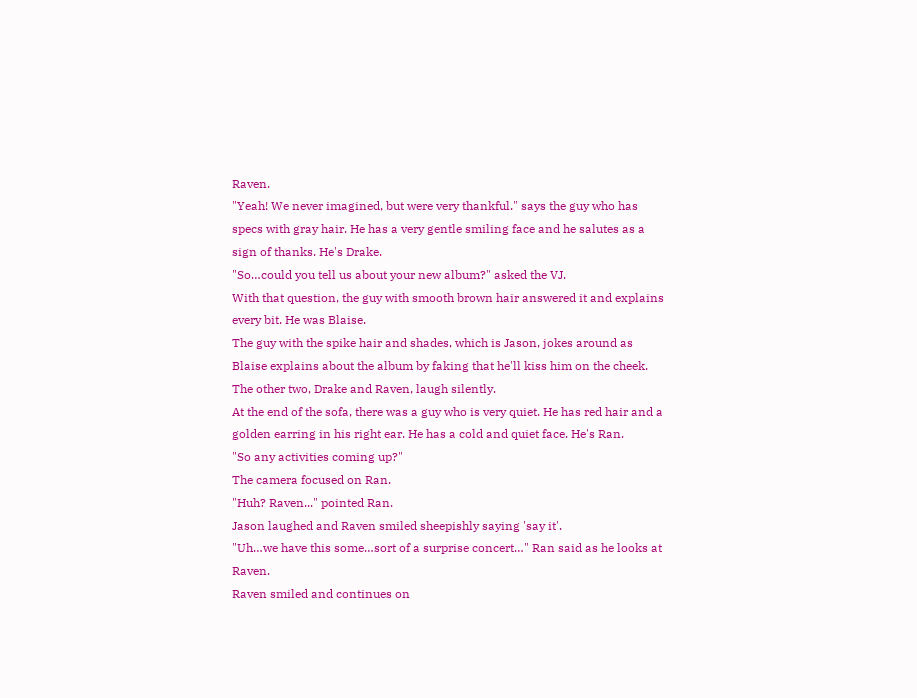Raven.
"Yeah! We never imagined, but were very thankful." says the guy who has specs with gray hair. He has a very gentle smiling face and he salutes as a sign of thanks. He's Drake.
"So…could you tell us about your new album?" asked the VJ.
With that question, the guy with smooth brown hair answered it and explains every bit. He was Blaise.
The guy with the spike hair and shades, which is Jason, jokes around as Blaise explains about the album by faking that he'll kiss him on the cheek.
The other two, Drake and Raven, laugh silently.
At the end of the sofa, there was a guy who is very quiet. He has red hair and a golden earring in his right ear. He has a cold and quiet face. He's Ran.
"So any activities coming up?"
The camera focused on Ran.
"Huh? Raven..." pointed Ran.
Jason laughed and Raven smiled sheepishly saying 'say it'.
"Uh…we have this some…sort of a surprise concert…" Ran said as he looks at Raven.
Raven smiled and continues on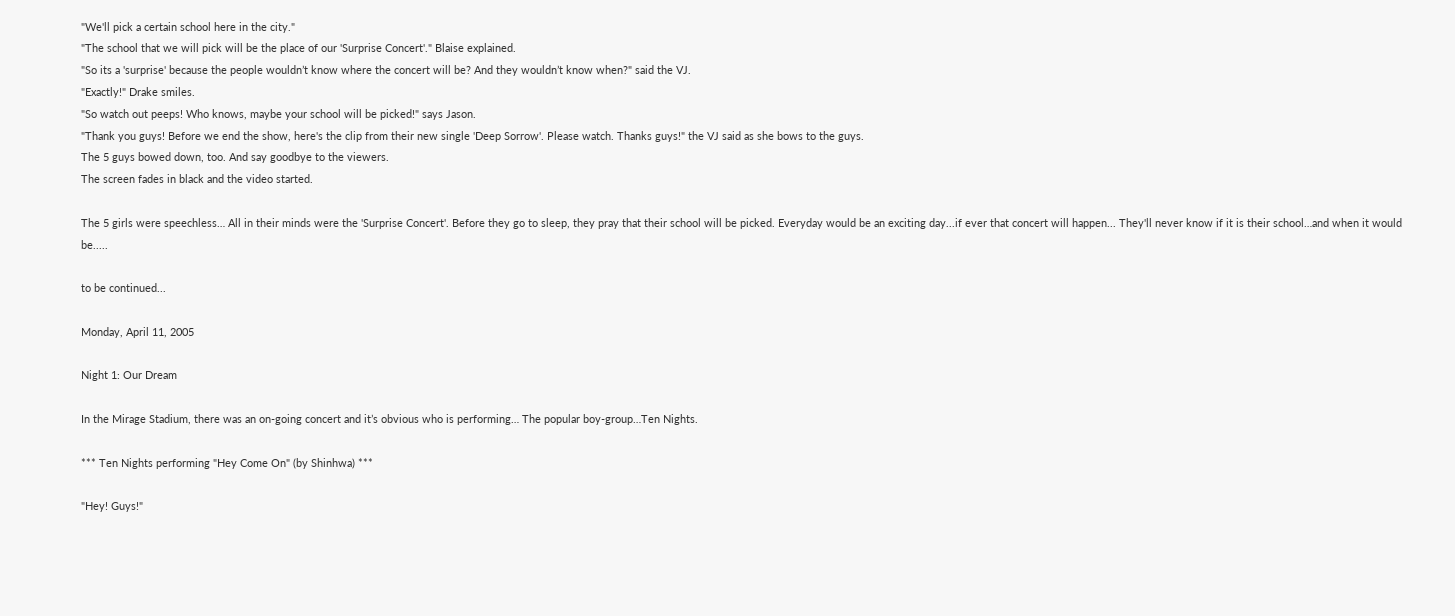"We'll pick a certain school here in the city."
"The school that we will pick will be the place of our 'Surprise Concert'." Blaise explained.
"So its a 'surprise' because the people wouldn’t know where the concert will be? And they wouldn’t know when?" said the VJ.
"Exactly!" Drake smiles.
"So watch out peeps! Who knows, maybe your school will be picked!" says Jason.
"Thank you guys! Before we end the show, here's the clip from their new single 'Deep Sorrow'. Please watch. Thanks guys!" the VJ said as she bows to the guys.
The 5 guys bowed down, too. And say goodbye to the viewers.
The screen fades in black and the video started.

The 5 girls were speechless… All in their minds were the 'Surprise Concert'. Before they go to sleep, they pray that their school will be picked. Everyday would be an exciting day...if ever that concert will happen... They'll never know if it is their school…and when it would be.....

to be continued...

Monday, April 11, 2005

Night 1: Our Dream

In the Mirage Stadium, there was an on-going concert and it’s obvious who is performing… The popular boy-group…Ten Nights.

*** Ten Nights performing "Hey Come On" (by Shinhwa) ***

"Hey! Guys!"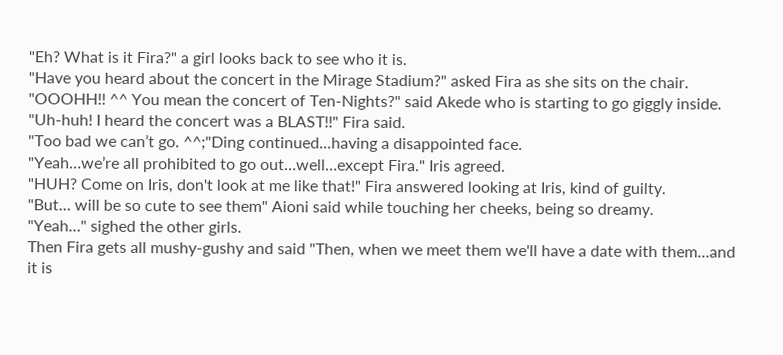"Eh? What is it Fira?" a girl looks back to see who it is.
"Have you heard about the concert in the Mirage Stadium?" asked Fira as she sits on the chair.
"OOOHH!! ^^ You mean the concert of Ten-Nights?" said Akede who is starting to go giggly inside.
"Uh-huh! I heard the concert was a BLAST!!" Fira said.
"Too bad we can’t go. ^^;"Ding continued...having a disappointed face.
"Yeah…we’re all prohibited to go out…well…except Fira." Iris agreed.
"HUH? Come on Iris, don't look at me like that!" Fira answered looking at Iris, kind of guilty.
"But… will be so cute to see them" Aioni said while touching her cheeks, being so dreamy.
"Yeah…" sighed the other girls.
Then Fira gets all mushy-gushy and said "Then, when we meet them we'll have a date with them…and it is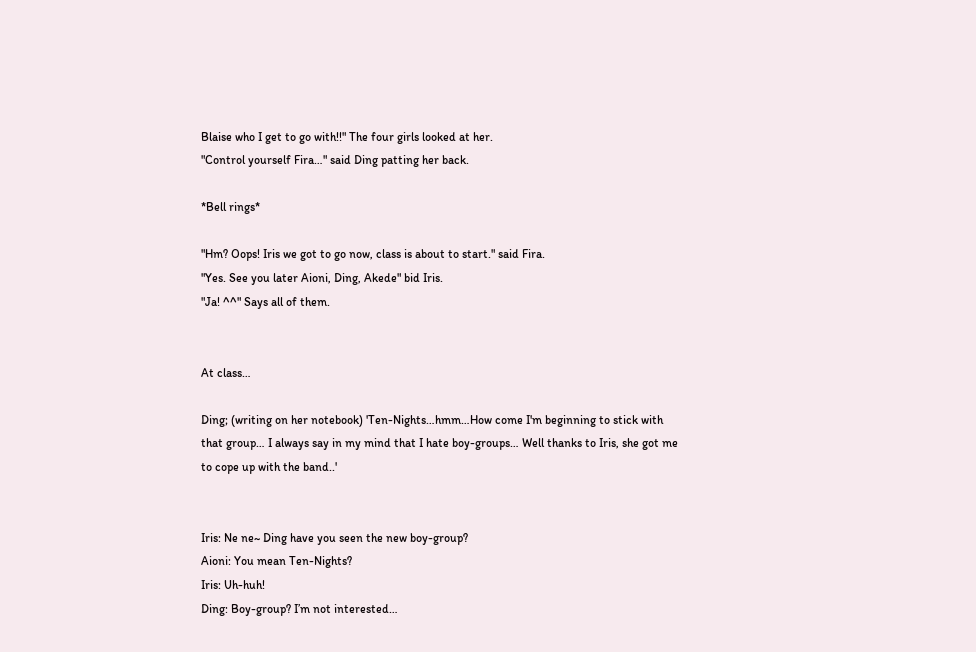Blaise who I get to go with!!" The four girls looked at her.
"Control yourself Fira…" said Ding patting her back.

*Bell rings*

"Hm? Oops! Iris we got to go now, class is about to start." said Fira.
"Yes. See you later Aioni, Ding, Akede" bid Iris.
"Ja! ^^" Says all of them.


At class…

Ding; (writing on her notebook) 'Ten-Nights…hmm…How come I'm beginning to stick with that group… I always say in my mind that I hate boy-groups… Well thanks to Iris, she got me to cope up with the band..'


Iris: Ne ne~ Ding have you seen the new boy-group?
Aioni: You mean Ten-Nights?
Iris: Uh-huh!
Ding: Boy-group? I’m not interested…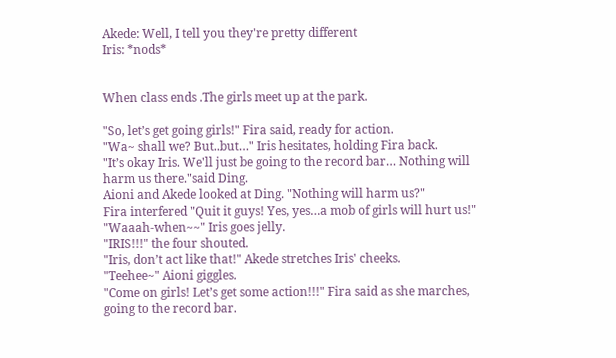Akede: Well, I tell you they're pretty different
Iris: *nods*


When class ends .The girls meet up at the park.

"So, let’s get going girls!" Fira said, ready for action.
"Wa~ shall we? But..but…" Iris hesitates, holding Fira back.
"It’s okay Iris. We'll just be going to the record bar… Nothing will harm us there."said Ding.
Aioni and Akede looked at Ding. "Nothing will harm us?"
Fira interfered "Quit it guys! Yes, yes…a mob of girls will hurt us!"
"Waaah-when~~" Iris goes jelly.
"IRIS!!!" the four shouted.
"Iris, don’t act like that!" Akede stretches Iris' cheeks.
"Teehee~" Aioni giggles.
"Come on girls! Let’s get some action!!!" Fira said as she marches, going to the record bar.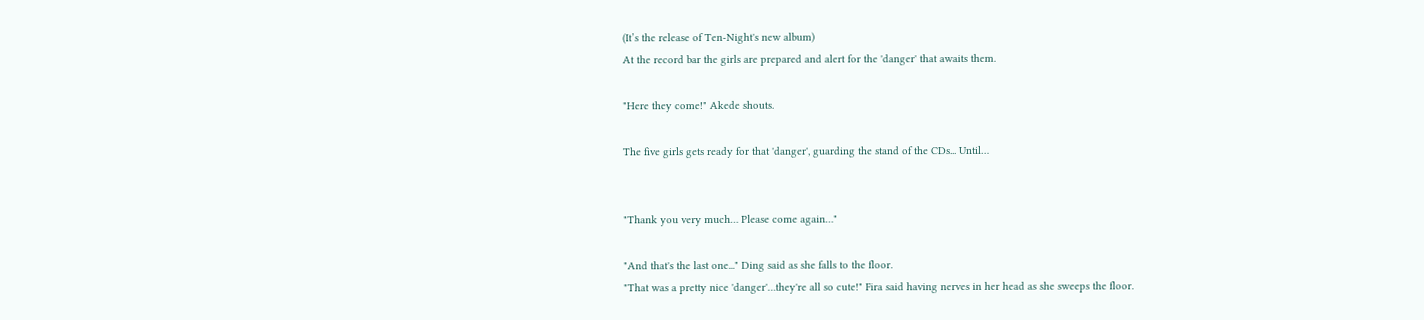(It’s the release of Ten-Night's new album)
At the record bar the girls are prepared and alert for the 'danger' that awaits them.

"Here they come!" Akede shouts.

The five girls gets ready for that 'danger', guarding the stand of the CDs... Until…


"Thank you very much… Please come again…"

"And that's the last one..." Ding said as she falls to the floor.
"That was a pretty nice 'danger'…they're all so cute!" Fira said having nerves in her head as she sweeps the floor.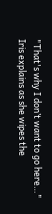"That's why I don’t want to go here…" Iris explains as she wipes the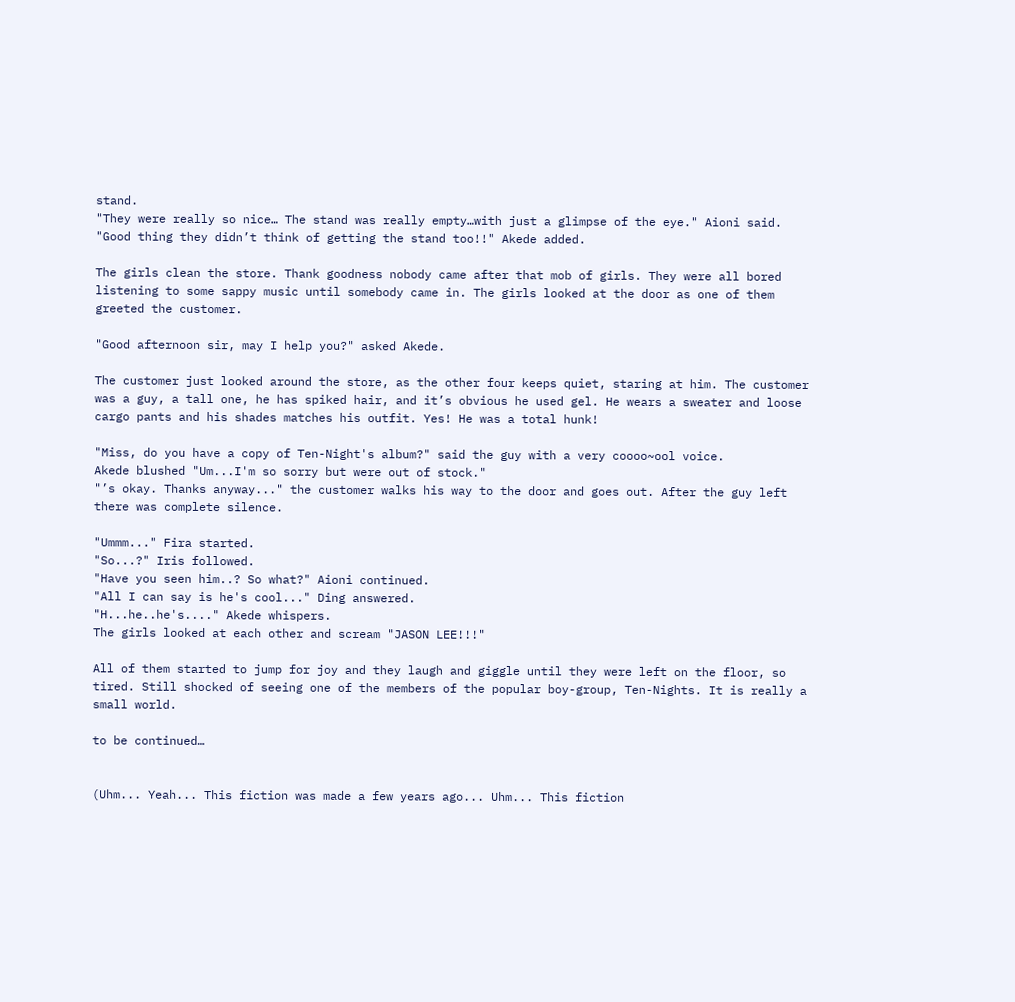stand.
"They were really so nice… The stand was really empty…with just a glimpse of the eye." Aioni said.
"Good thing they didn’t think of getting the stand too!!" Akede added.

The girls clean the store. Thank goodness nobody came after that mob of girls. They were all bored listening to some sappy music until somebody came in. The girls looked at the door as one of them greeted the customer.

"Good afternoon sir, may I help you?" asked Akede.

The customer just looked around the store, as the other four keeps quiet, staring at him. The customer was a guy, a tall one, he has spiked hair, and it’s obvious he used gel. He wears a sweater and loose cargo pants and his shades matches his outfit. Yes! He was a total hunk!

"Miss, do you have a copy of Ten-Night's album?" said the guy with a very coooo~ool voice.
Akede blushed "Um...I'm so sorry but were out of stock."
"’s okay. Thanks anyway..." the customer walks his way to the door and goes out. After the guy left there was complete silence.

"Ummm..." Fira started.
"So...?" Iris followed.
"Have you seen him..? So what?" Aioni continued.
"All I can say is he's cool..." Ding answered.
"H...he..he's...." Akede whispers.
The girls looked at each other and scream "JASON LEE!!!"

All of them started to jump for joy and they laugh and giggle until they were left on the floor, so tired. Still shocked of seeing one of the members of the popular boy-group, Ten-Nights. It is really a small world.

to be continued…


(Uhm... Yeah... This fiction was made a few years ago... Uhm... This fiction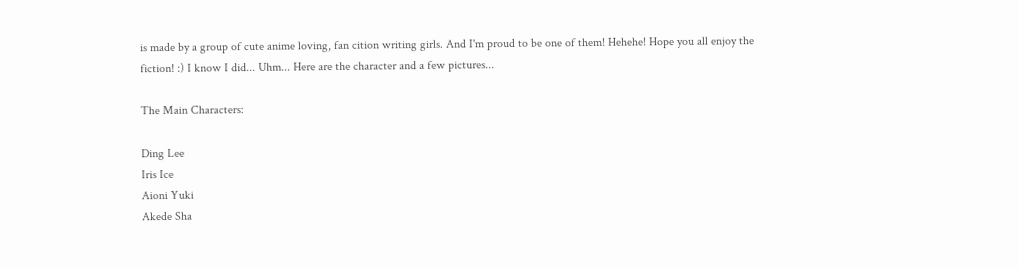is made by a group of cute anime loving, fan cition writing girls. And I'm proud to be one of them! Hehehe! Hope you all enjoy the fiction! :) I know I did... Uhm... Here are the character and a few pictures...

The Main Characters:

Ding Lee
Iris Ice
Aioni Yuki
Akede Sha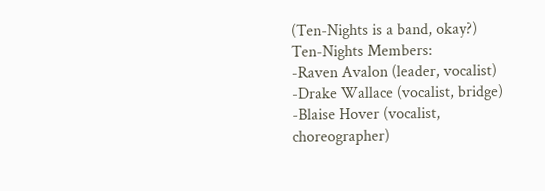(Ten-Nights is a band, okay?)
Ten-Nights Members:
-Raven Avalon (leader, vocalist)
-Drake Wallace (vocalist, bridge)
-Blaise Hover (vocalist, choreographer)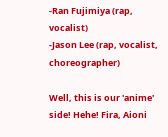-Ran Fujimiya (rap, vocalist)
-Jason Lee (rap, vocalist, choreographer)

Well, this is our 'anime' side! Hehe! Fira, Aioni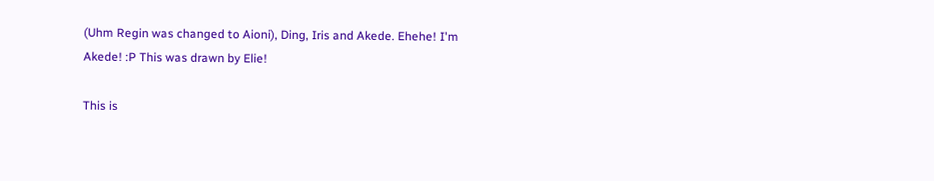(Uhm Regin was changed to Aioni), Ding, Iris and Akede. Ehehe! I'm Akede! :P This was drawn by Elie!

This is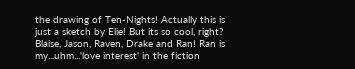the drawing of Ten-Nights! Actually this is just a sketch by Elie! But its so cool, right? Blaise, Jason, Raven, Drake and Ran! Ran is my...uhm...'love interest' in the fiction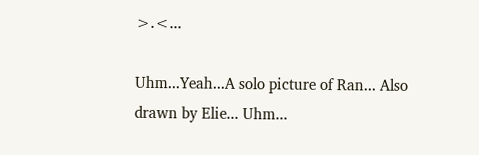>.<...

Uhm...Yeah...A solo picture of Ran... Also drawn by Elie... Uhm...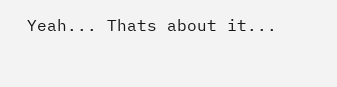Yeah... Thats about it...